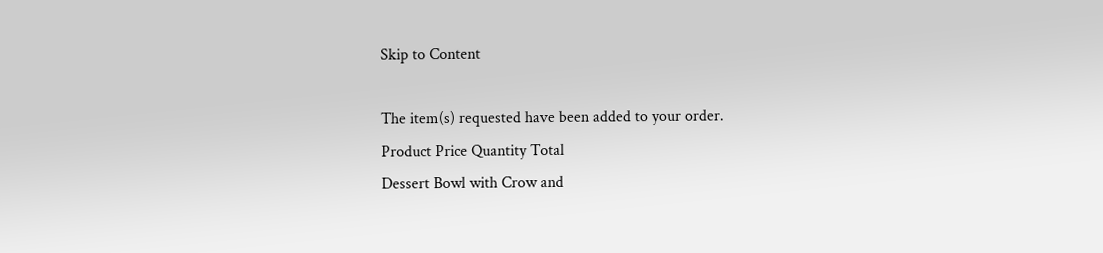Skip to Content

The item(s) requested have been added to your order.
Product Price Quantity Total
Dessert Bowl with Crow and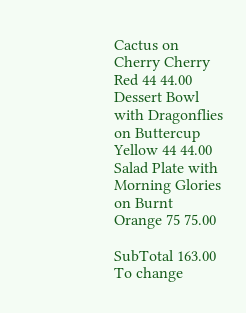Cactus on Cherry Cherry Red 44 44.00
Dessert Bowl with Dragonflies on Buttercup Yellow 44 44.00
Salad Plate with Morning Glories on Burnt Orange 75 75.00

SubTotal 163.00
To change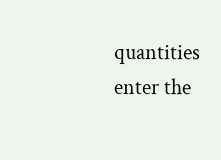quantities enter the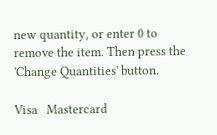new quantity, or enter 0 to remove the item. Then press the 'Change Quantities' button.

Visa   Mastercard